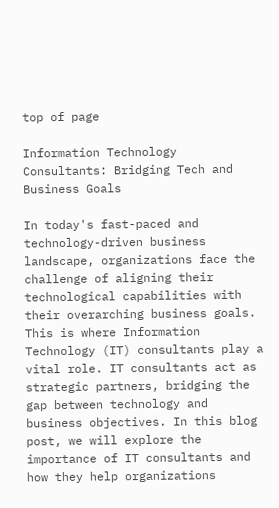top of page

Information Technology Consultants: Bridging Tech and Business Goals

In today's fast-paced and technology-driven business landscape, organizations face the challenge of aligning their technological capabilities with their overarching business goals. This is where Information Technology (IT) consultants play a vital role. IT consultants act as strategic partners, bridging the gap between technology and business objectives. In this blog post, we will explore the importance of IT consultants and how they help organizations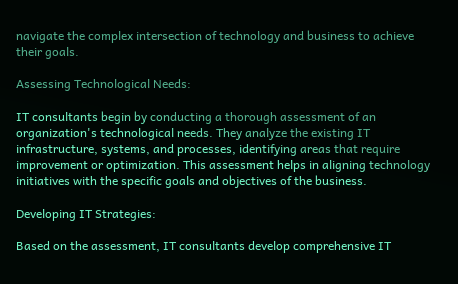navigate the complex intersection of technology and business to achieve their goals.

Assessing Technological Needs:

IT consultants begin by conducting a thorough assessment of an organization's technological needs. They analyze the existing IT infrastructure, systems, and processes, identifying areas that require improvement or optimization. This assessment helps in aligning technology initiatives with the specific goals and objectives of the business.

Developing IT Strategies:

Based on the assessment, IT consultants develop comprehensive IT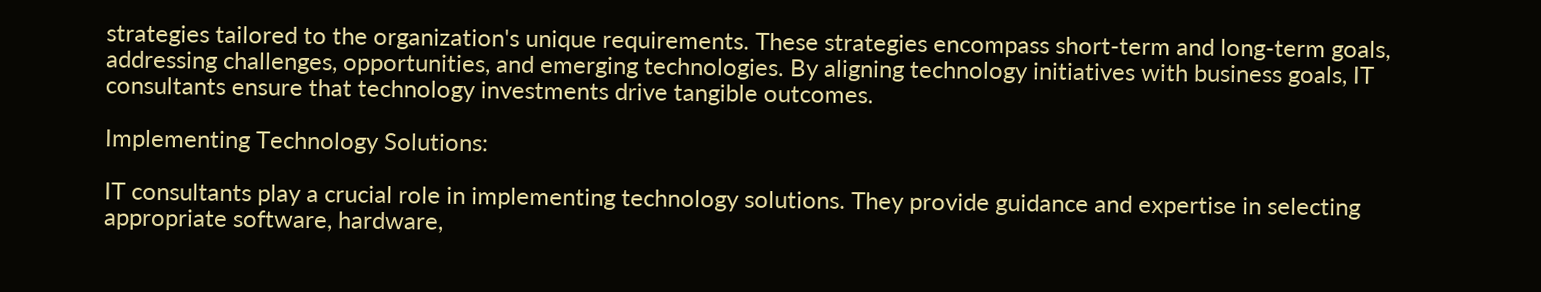strategies tailored to the organization's unique requirements. These strategies encompass short-term and long-term goals, addressing challenges, opportunities, and emerging technologies. By aligning technology initiatives with business goals, IT consultants ensure that technology investments drive tangible outcomes.

Implementing Technology Solutions:

IT consultants play a crucial role in implementing technology solutions. They provide guidance and expertise in selecting appropriate software, hardware,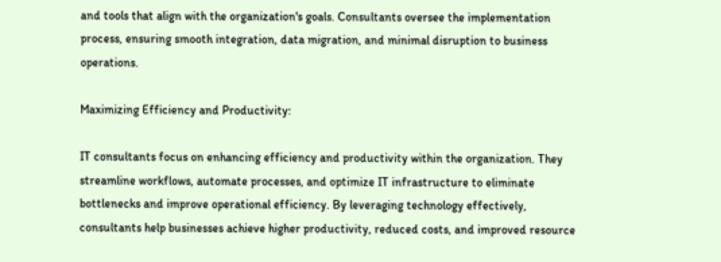and tools that align with the organization's goals. Consultants oversee the implementation process, ensuring smooth integration, data migration, and minimal disruption to business operations.

Maximizing Efficiency and Productivity:

IT consultants focus on enhancing efficiency and productivity within the organization. They streamline workflows, automate processes, and optimize IT infrastructure to eliminate bottlenecks and improve operational efficiency. By leveraging technology effectively, consultants help businesses achieve higher productivity, reduced costs, and improved resource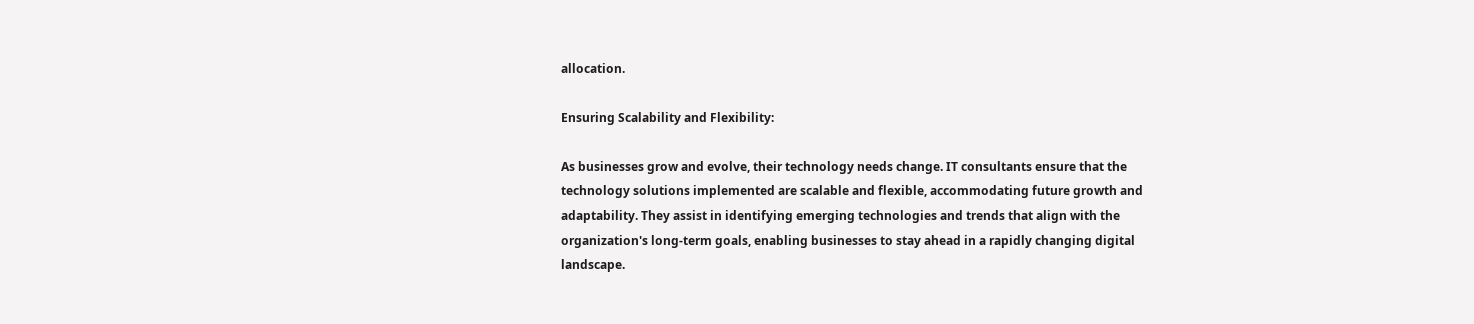allocation.

Ensuring Scalability and Flexibility:

As businesses grow and evolve, their technology needs change. IT consultants ensure that the technology solutions implemented are scalable and flexible, accommodating future growth and adaptability. They assist in identifying emerging technologies and trends that align with the organization's long-term goals, enabling businesses to stay ahead in a rapidly changing digital landscape.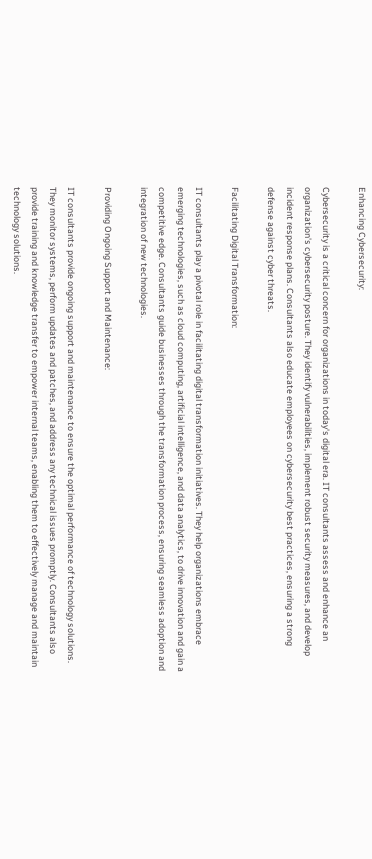Enhancing Cybersecurity:

Cybersecurity is a critical concern for organizations in today's digital era. IT consultants assess and enhance an organization's cybersecurity posture. They identify vulnerabilities, implement robust security measures, and develop incident response plans. Consultants also educate employees on cybersecurity best practices, ensuring a strong defense against cyber threats.

Facilitating Digital Transformation:

IT consultants play a pivotal role in facilitating digital transformation initiatives. They help organizations embrace emerging technologies, such as cloud computing, artificial intelligence, and data analytics, to drive innovation and gain a competitive edge. Consultants guide businesses through the transformation process, ensuring seamless adoption and integration of new technologies.

Providing Ongoing Support and Maintenance:

IT consultants provide ongoing support and maintenance to ensure the optimal performance of technology solutions. They monitor systems, perform updates and patches, and address any technical issues promptly. Consultants also provide training and knowledge transfer to empower internal teams, enabling them to effectively manage and maintain technology solutions.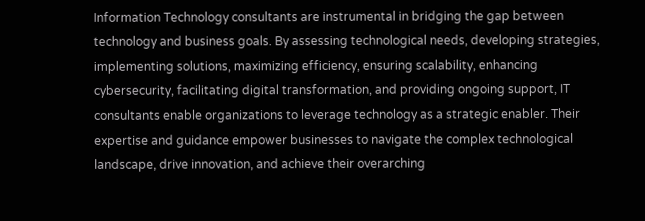Information Technology consultants are instrumental in bridging the gap between technology and business goals. By assessing technological needs, developing strategies, implementing solutions, maximizing efficiency, ensuring scalability, enhancing cybersecurity, facilitating digital transformation, and providing ongoing support, IT consultants enable organizations to leverage technology as a strategic enabler. Their expertise and guidance empower businesses to navigate the complex technological landscape, drive innovation, and achieve their overarching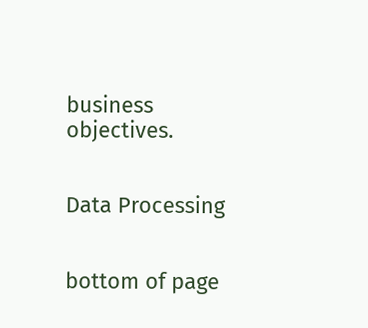business objectives.


Data Processing


bottom of page